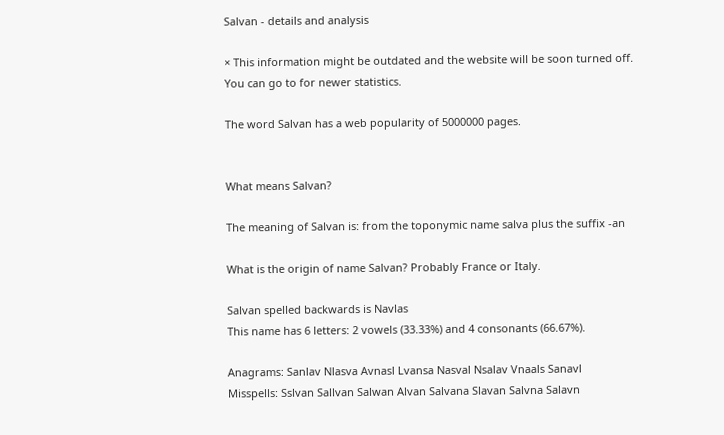Salvan - details and analysis

× This information might be outdated and the website will be soon turned off.
You can go to for newer statistics.

The word Salvan has a web popularity of 5000000 pages.


What means Salvan?

The meaning of Salvan is: from the toponymic name salva plus the suffix -an

What is the origin of name Salvan? Probably France or Italy.

Salvan spelled backwards is Navlas
This name has 6 letters: 2 vowels (33.33%) and 4 consonants (66.67%).

Anagrams: Sanlav Nlasva Avnasl Lvansa Nasval Nsalav Vnaals Sanavl
Misspells: Sslvan Sallvan Salwan Alvan Salvana Slavan Salvna Salavn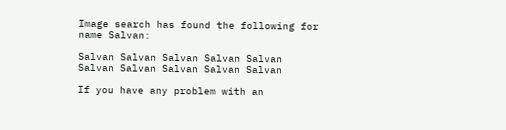Image search has found the following for name Salvan:

Salvan Salvan Salvan Salvan Salvan
Salvan Salvan Salvan Salvan Salvan

If you have any problem with an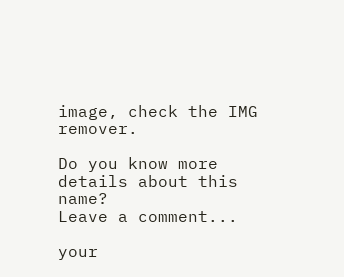image, check the IMG remover.

Do you know more details about this name?
Leave a comment...

your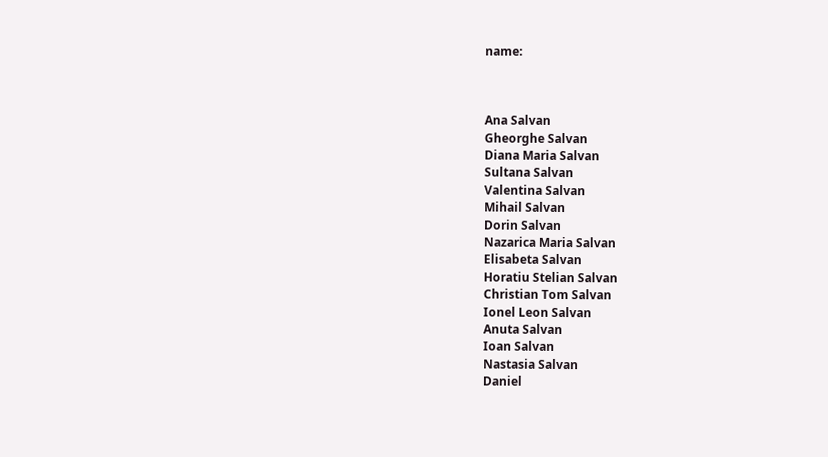name:



Ana Salvan
Gheorghe Salvan
Diana Maria Salvan
Sultana Salvan
Valentina Salvan
Mihail Salvan
Dorin Salvan
Nazarica Maria Salvan
Elisabeta Salvan
Horatiu Stelian Salvan
Christian Tom Salvan
Ionel Leon Salvan
Anuta Salvan
Ioan Salvan
Nastasia Salvan
Daniel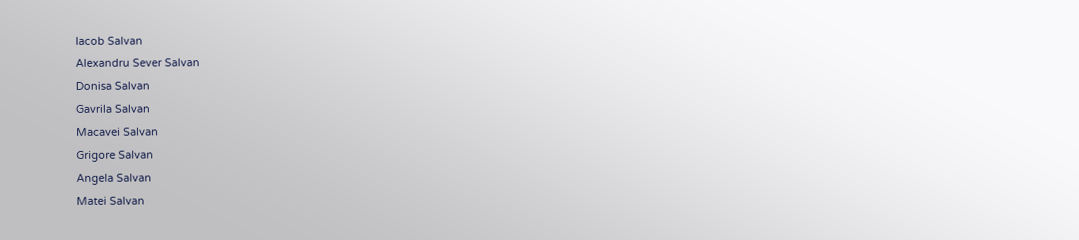Iacob Salvan
Alexandru Sever Salvan
Donisa Salvan
Gavrila Salvan
Macavei Salvan
Grigore Salvan
Angela Salvan
Matei Salvan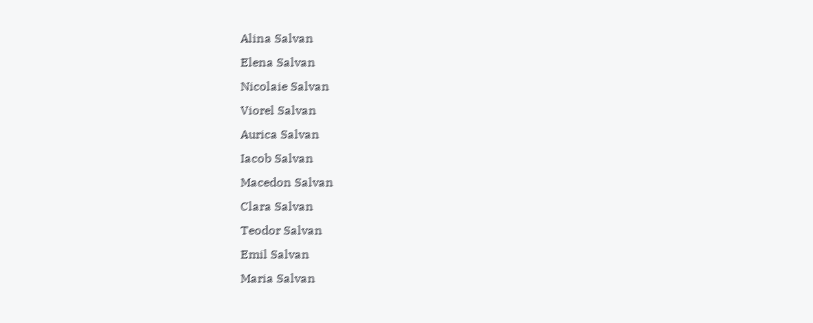Alina Salvan
Elena Salvan
Nicolaie Salvan
Viorel Salvan
Aurica Salvan
Iacob Salvan
Macedon Salvan
Clara Salvan
Teodor Salvan
Emil Salvan
Maria Salvan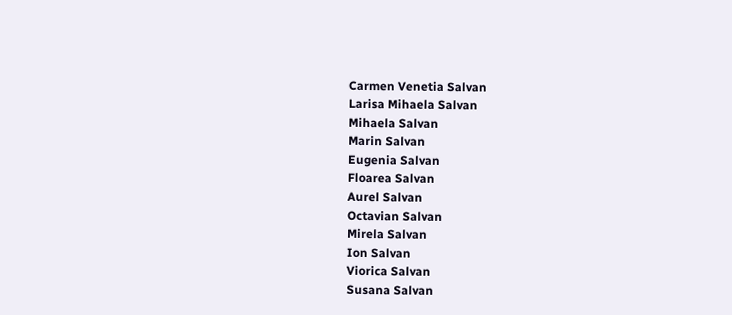Carmen Venetia Salvan
Larisa Mihaela Salvan
Mihaela Salvan
Marin Salvan
Eugenia Salvan
Floarea Salvan
Aurel Salvan
Octavian Salvan
Mirela Salvan
Ion Salvan
Viorica Salvan
Susana Salvan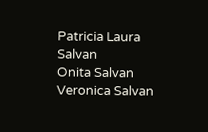Patricia Laura Salvan
Onita Salvan
Veronica Salvan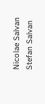Nicolae Salvan
Stefan Salvan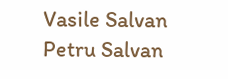Vasile Salvan
Petru Salvan